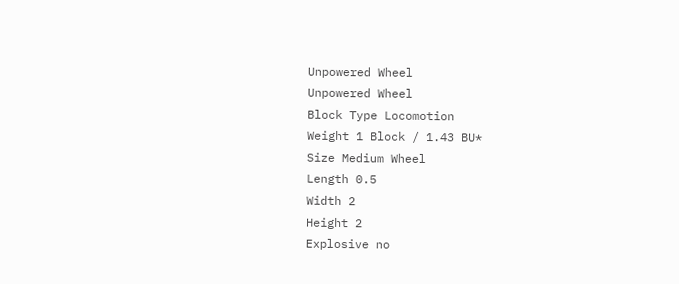Unpowered Wheel
Unpowered Wheel
Block Type Locomotion
Weight 1 Block / 1.43 BU*
Size Medium Wheel
Length 0.5
Width 2
Height 2
Explosive no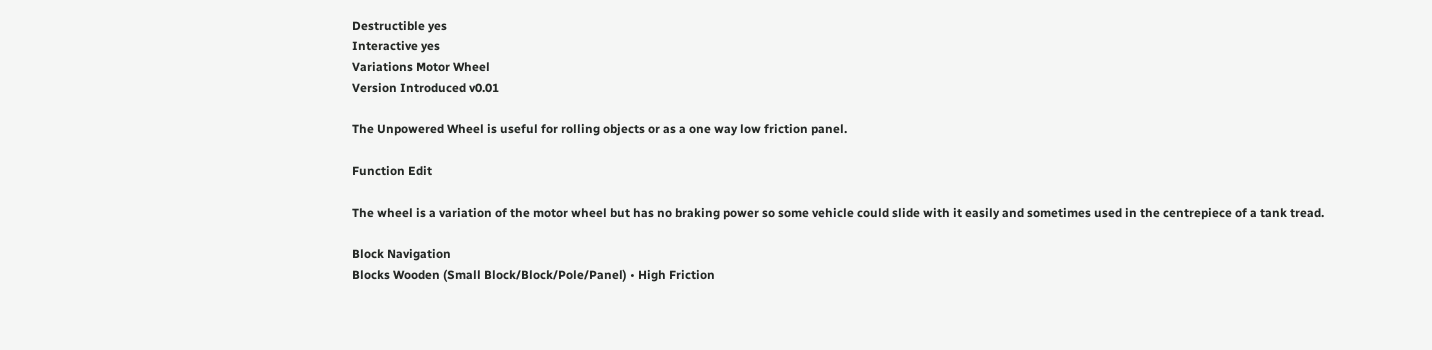Destructible yes
Interactive yes
Variations Motor Wheel
Version Introduced v0.01

The Unpowered Wheel is useful for rolling objects or as a one way low friction panel.

Function Edit

The wheel is a variation of the motor wheel but has no braking power so some vehicle could slide with it easily and sometimes used in the centrepiece of a tank tread.

Block Navigation
Blocks Wooden (Small Block/Block/Pole/Panel) • High Friction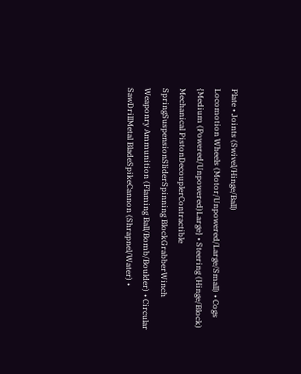Plate • Joints (Swivel/Hinge/Ball)
Locomotion Wheels (Motor/Unpowered/Large/Small) • Cogs {Medium (Powered/Unpowered)Large} • Steering (Hinge/Block)
Mechanical PistonDecouplerContractible SpringSuspensionSliderSpinning BlockGrabberWinch
Weaponry Ammunition (Flaming Ball/Bomb/Boulder) • Circular SawDrillMetal BladeSpikeCannon (Shrapnel/Water) •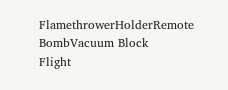FlamethrowerHolderRemote BombVacuum Block
Flight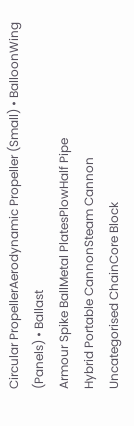Circular PropellerAerodynamic Propeller (Small) • BalloonWing (Panels) • Ballast
Armour Spike BallMetal PlatesPlowHalf Pipe
Hybrid Portable CannonSteam Cannon
Uncategorised ChainCore Block